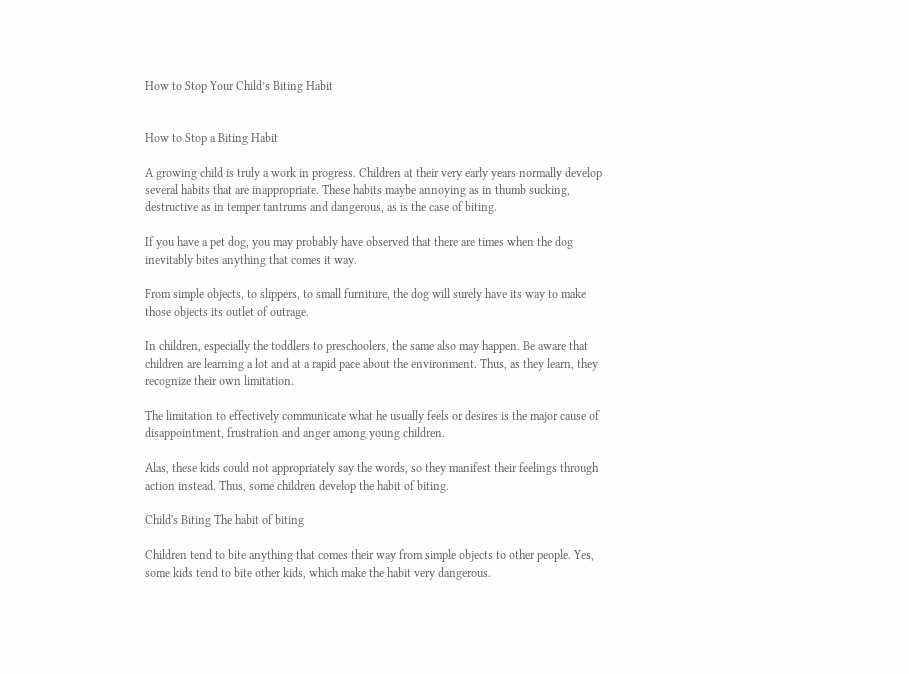How to Stop Your Child’s Biting Habit


How to Stop a Biting Habit

A growing child is truly a work in progress. Children at their very early years normally develop several habits that are inappropriate. These habits maybe annoying as in thumb sucking, destructive as in temper tantrums and dangerous, as is the case of biting.

If you have a pet dog, you may probably have observed that there are times when the dog inevitably bites anything that comes it way.

From simple objects, to slippers, to small furniture, the dog will surely have its way to make those objects its outlet of outrage.

In children, especially the toddlers to preschoolers, the same also may happen. Be aware that children are learning a lot and at a rapid pace about the environment. Thus, as they learn, they recognize their own limitation.

The limitation to effectively communicate what he usually feels or desires is the major cause of disappointment, frustration and anger among young children.

Alas, these kids could not appropriately say the words, so they manifest their feelings through action instead. Thus, some children develop the habit of biting.

Child's Biting The habit of biting

Children tend to bite anything that comes their way from simple objects to other people. Yes, some kids tend to bite other kids, which make the habit very dangerous.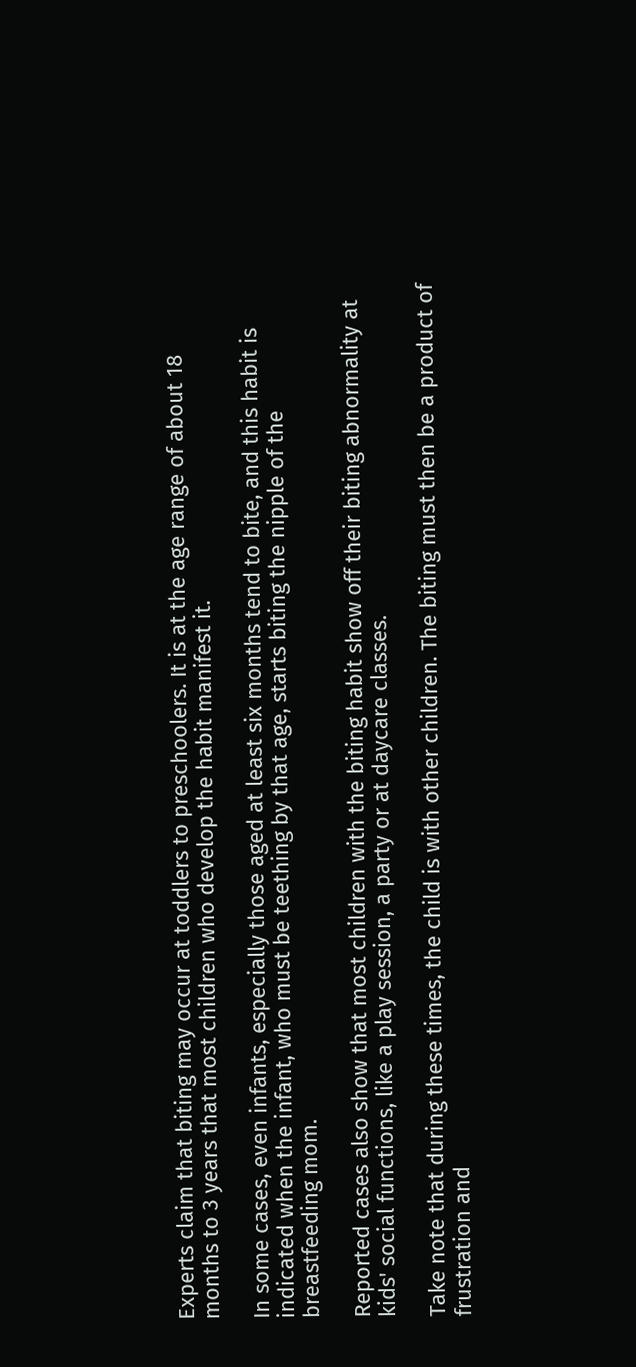Experts claim that biting may occur at toddlers to preschoolers. It is at the age range of about 18 months to 3 years that most children who develop the habit manifest it.

In some cases, even infants, especially those aged at least six months tend to bite, and this habit is indicated when the infant, who must be teething by that age, starts biting the nipple of the breastfeeding mom.

Reported cases also show that most children with the biting habit show off their biting abnormality at kids' social functions, like a play session, a party or at daycare classes.

Take note that during these times, the child is with other children. The biting must then be a product of frustration and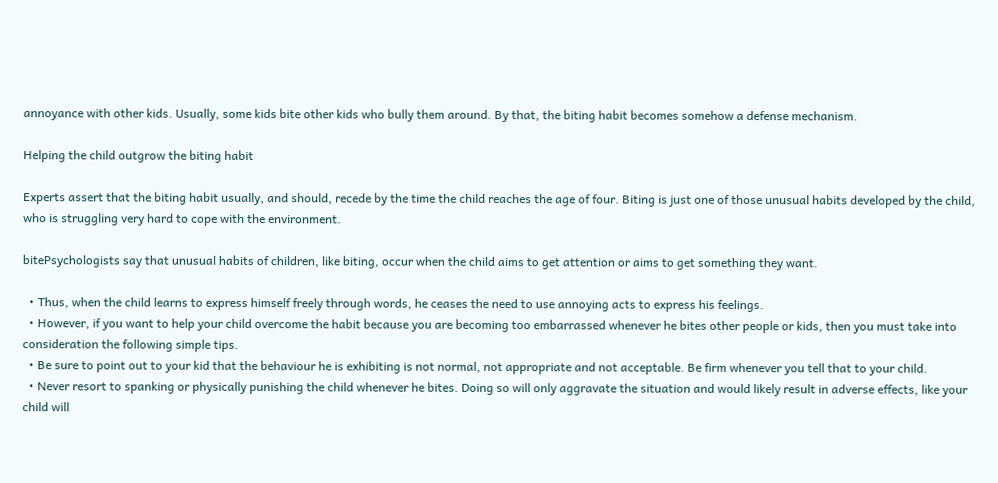annoyance with other kids. Usually, some kids bite other kids who bully them around. By that, the biting habit becomes somehow a defense mechanism.

Helping the child outgrow the biting habit

Experts assert that the biting habit usually, and should, recede by the time the child reaches the age of four. Biting is just one of those unusual habits developed by the child, who is struggling very hard to cope with the environment.

bitePsychologists say that unusual habits of children, like biting, occur when the child aims to get attention or aims to get something they want.

  • Thus, when the child learns to express himself freely through words, he ceases the need to use annoying acts to express his feelings.
  • However, if you want to help your child overcome the habit because you are becoming too embarrassed whenever he bites other people or kids, then you must take into consideration the following simple tips.
  • Be sure to point out to your kid that the behaviour he is exhibiting is not normal, not appropriate and not acceptable. Be firm whenever you tell that to your child.
  • Never resort to spanking or physically punishing the child whenever he bites. Doing so will only aggravate the situation and would likely result in adverse effects, like your child will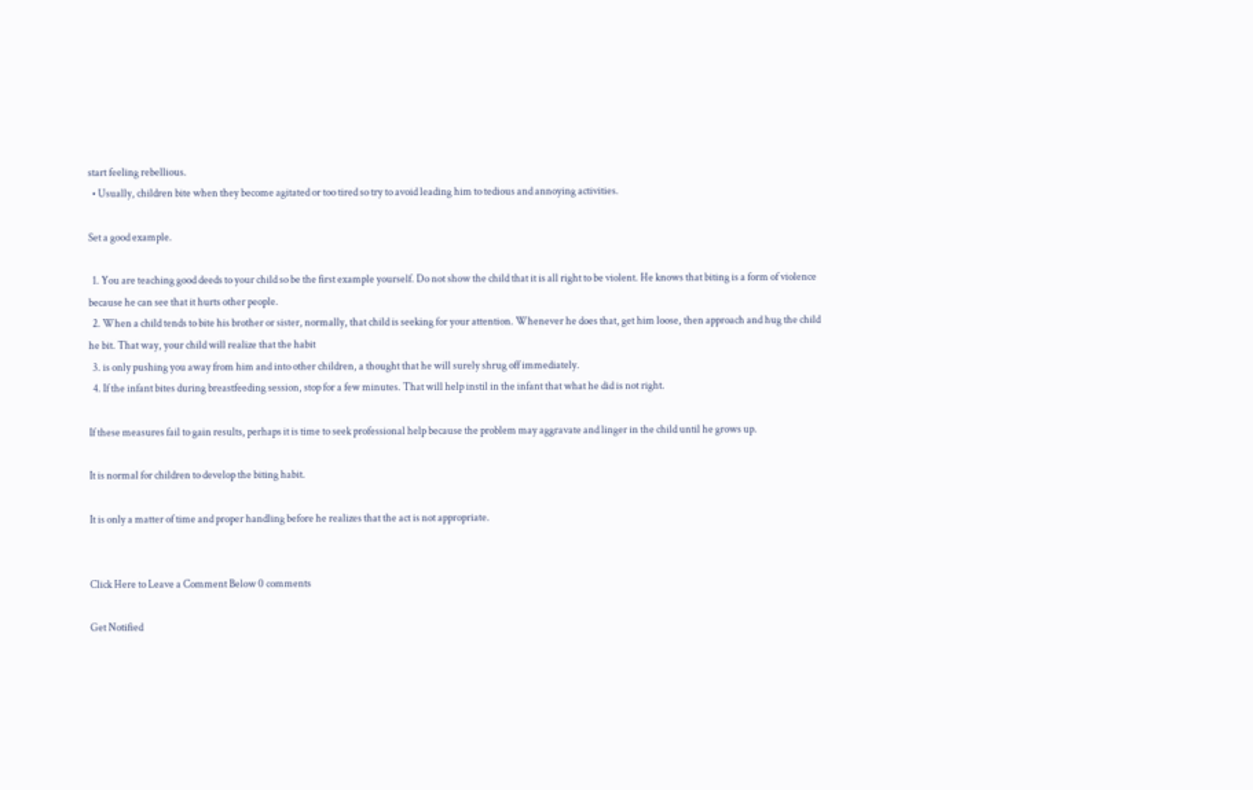start feeling rebellious.
  • Usually, children bite when they become agitated or too tired so try to avoid leading him to tedious and annoying activities.

Set a good example.

  1. You are teaching good deeds to your child so be the first example yourself. Do not show the child that it is all right to be violent. He knows that biting is a form of violence because he can see that it hurts other people.
  2. When a child tends to bite his brother or sister, normally, that child is seeking for your attention. Whenever he does that, get him loose, then approach and hug the child he bit. That way, your child will realize that the habit
  3. is only pushing you away from him and into other children, a thought that he will surely shrug off immediately.
  4. If the infant bites during breastfeeding session, stop for a few minutes. That will help instil in the infant that what he did is not right.

If these measures fail to gain results, perhaps it is time to seek professional help because the problem may aggravate and linger in the child until he grows up.

It is normal for children to develop the biting habit.

It is only a matter of time and proper handling before he realizes that the act is not appropriate.


Click Here to Leave a Comment Below 0 comments

Get Notified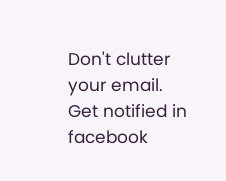Don't clutter your email. Get notified in facebook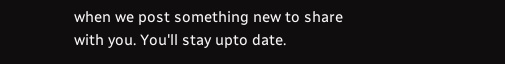when we post something new to share with you. You'll stay upto date.